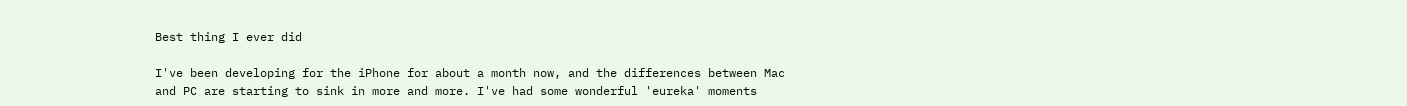Best thing I ever did

I've been developing for the iPhone for about a month now, and the differences between Mac and PC are starting to sink in more and more. I've had some wonderful 'eureka' moments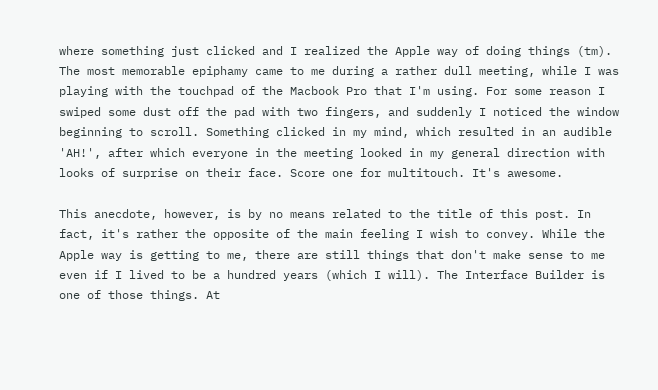where something just clicked and I realized the Apple way of doing things (tm). The most memorable epiphamy came to me during a rather dull meeting, while I was playing with the touchpad of the Macbook Pro that I'm using. For some reason I swiped some dust off the pad with two fingers, and suddenly I noticed the window beginning to scroll. Something clicked in my mind, which resulted in an audible 'AH!', after which everyone in the meeting looked in my general direction with looks of surprise on their face. Score one for multitouch. It's awesome.

This anecdote, however, is by no means related to the title of this post. In fact, it's rather the opposite of the main feeling I wish to convey. While the Apple way is getting to me, there are still things that don't make sense to me even if I lived to be a hundred years (which I will). The Interface Builder is one of those things. At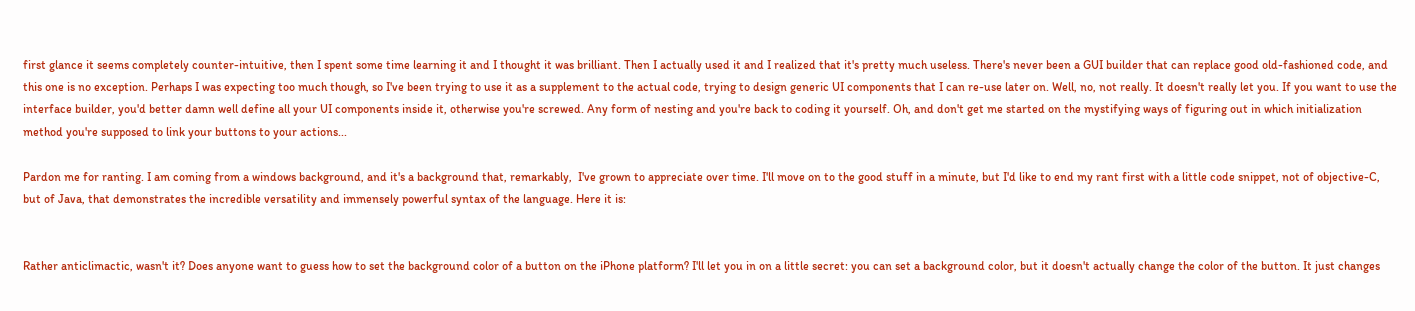first glance it seems completely counter-intuitive, then I spent some time learning it and I thought it was brilliant. Then I actually used it and I realized that it's pretty much useless. There's never been a GUI builder that can replace good old-fashioned code, and this one is no exception. Perhaps I was expecting too much though, so I've been trying to use it as a supplement to the actual code, trying to design generic UI components that I can re-use later on. Well, no, not really. It doesn't really let you. If you want to use the interface builder, you'd better damn well define all your UI components inside it, otherwise you're screwed. Any form of nesting and you're back to coding it yourself. Oh, and don't get me started on the mystifying ways of figuring out in which initialization method you're supposed to link your buttons to your actions...

Pardon me for ranting. I am coming from a windows background, and it's a background that, remarkably,  I've grown to appreciate over time. I'll move on to the good stuff in a minute, but I'd like to end my rant first with a little code snippet, not of objective-C, but of Java, that demonstrates the incredible versatility and immensely powerful syntax of the language. Here it is:


Rather anticlimactic, wasn't it? Does anyone want to guess how to set the background color of a button on the iPhone platform? I'll let you in on a little secret: you can set a background color, but it doesn't actually change the color of the button. It just changes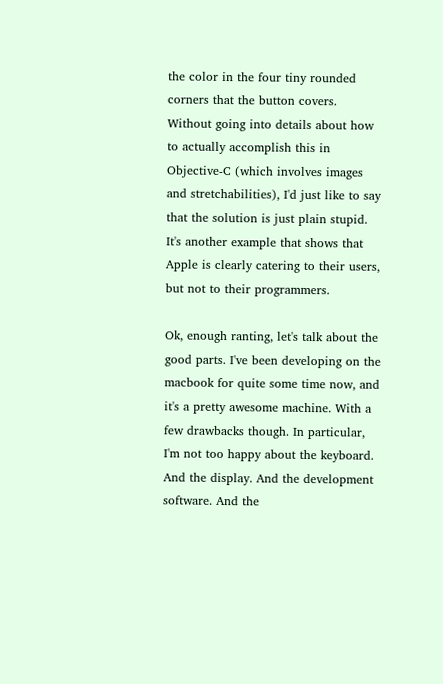the color in the four tiny rounded corners that the button covers. Without going into details about how to actually accomplish this in Objective-C (which involves images and stretchabilities), I'd just like to say that the solution is just plain stupid. It's another example that shows that Apple is clearly catering to their users, but not to their programmers.

Ok, enough ranting, let's talk about the good parts. I've been developing on the macbook for quite some time now, and it's a pretty awesome machine. With a few drawbacks though. In particular, I'm not too happy about the keyboard. And the display. And the development software. And the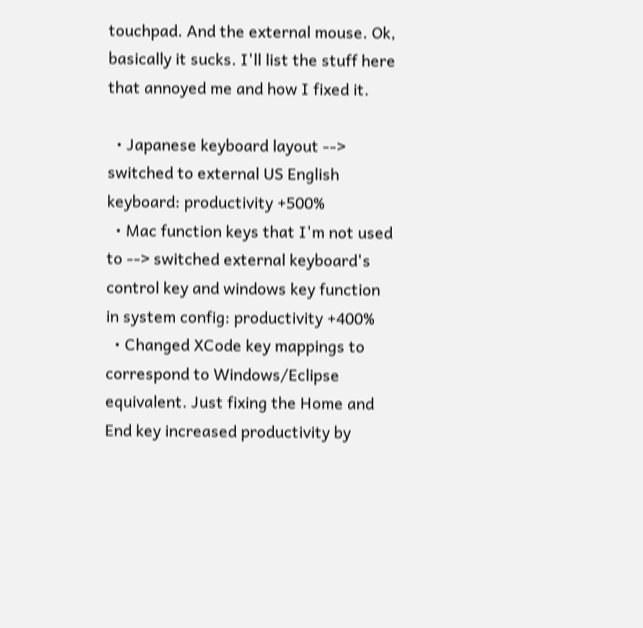touchpad. And the external mouse. Ok, basically it sucks. I'll list the stuff here that annoyed me and how I fixed it.

  • Japanese keyboard layout --> switched to external US English keyboard: productivity +500%
  • Mac function keys that I'm not used to --> switched external keyboard's control key and windows key function in system config: productivity +400%
  • Changed XCode key mappings to correspond to Windows/Eclipse equivalent. Just fixing the Home and End key increased productivity by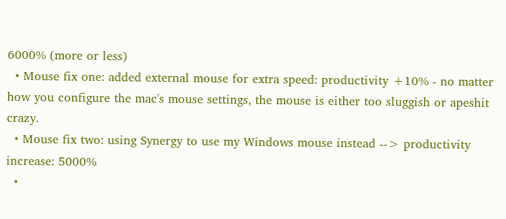6000% (more or less)
  • Mouse fix one: added external mouse for extra speed: productivity +10% - no matter how you configure the mac's mouse settings, the mouse is either too sluggish or apeshit crazy.
  • Mouse fix two: using Synergy to use my Windows mouse instead --> productivity increase: 5000%
  •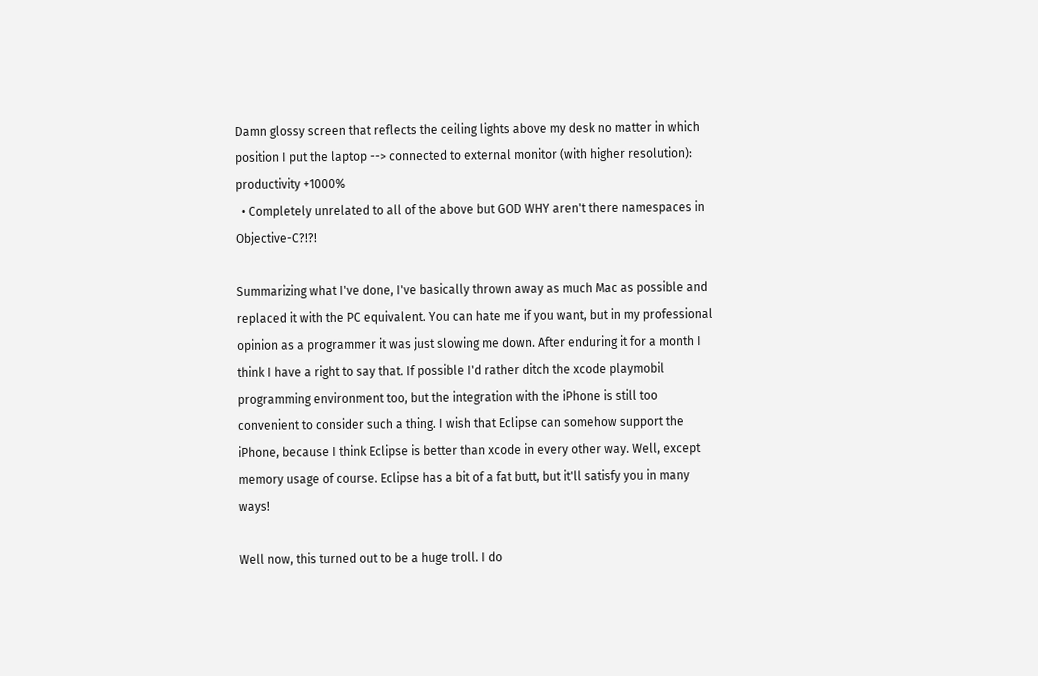Damn glossy screen that reflects the ceiling lights above my desk no matter in which position I put the laptop --> connected to external monitor (with higher resolution): productivity +1000%
  • Completely unrelated to all of the above but GOD WHY aren't there namespaces in Objective-C?!?!

Summarizing what I've done, I've basically thrown away as much Mac as possible and replaced it with the PC equivalent. You can hate me if you want, but in my professional opinion as a programmer it was just slowing me down. After enduring it for a month I think I have a right to say that. If possible I'd rather ditch the xcode playmobil programming environment too, but the integration with the iPhone is still too convenient to consider such a thing. I wish that Eclipse can somehow support the iPhone, because I think Eclipse is better than xcode in every other way. Well, except memory usage of course. Eclipse has a bit of a fat butt, but it'll satisfy you in many ways!

Well now, this turned out to be a huge troll. I do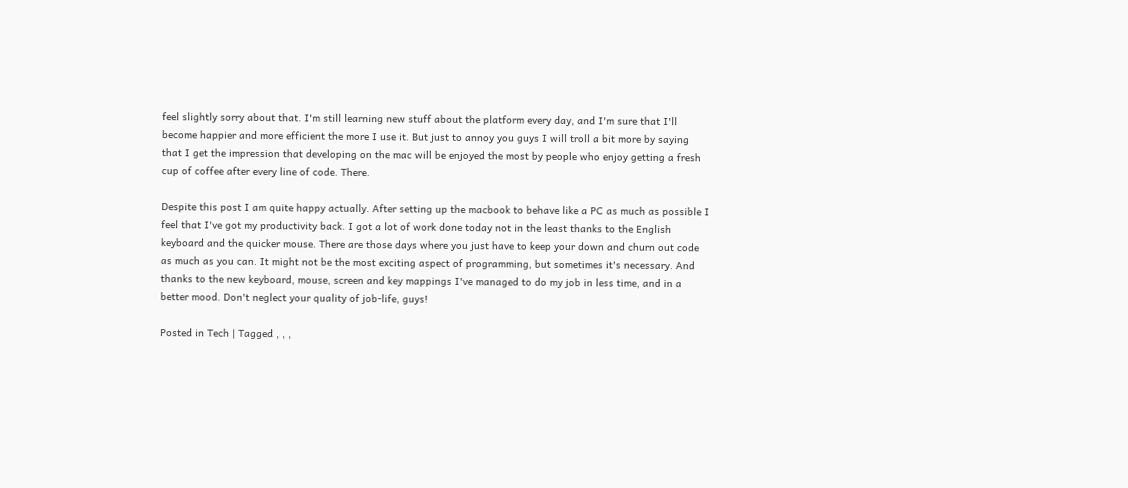feel slightly sorry about that. I'm still learning new stuff about the platform every day, and I'm sure that I'll become happier and more efficient the more I use it. But just to annoy you guys I will troll a bit more by saying that I get the impression that developing on the mac will be enjoyed the most by people who enjoy getting a fresh cup of coffee after every line of code. There.

Despite this post I am quite happy actually. After setting up the macbook to behave like a PC as much as possible I feel that I've got my productivity back. I got a lot of work done today not in the least thanks to the English keyboard and the quicker mouse. There are those days where you just have to keep your down and churn out code as much as you can. It might not be the most exciting aspect of programming, but sometimes it's necessary. And thanks to the new keyboard, mouse, screen and key mappings I've managed to do my job in less time, and in a better mood. Don't neglect your quality of job-life, guys!

Posted in Tech | Tagged , , ,